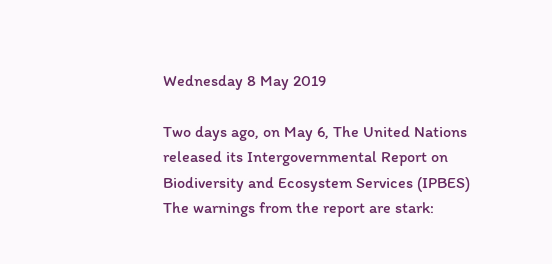Wednesday 8 May 2019

Two days ago, on May 6, The United Nations released its Intergovernmental Report on Biodiversity and Ecosystem Services (IPBES)
The warnings from the report are stark: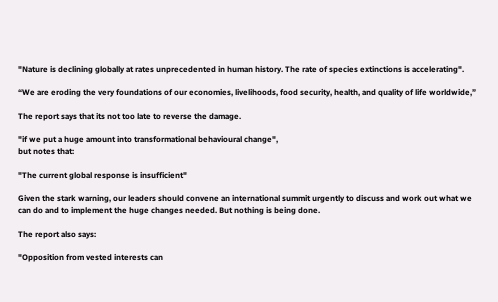"Nature is declining globally at rates unprecedented in human history. The rate of species extinctions is accelerating".

“We are eroding the very foundations of our economies, livelihoods, food security, health, and quality of life worldwide,”

The report says that its not too late to reverse the damage.

"if we put a huge amount into transformational behavioural change",
but notes that:

"The current global response is insufficient"

Given the stark warning, our leaders should convene an international summit urgently to discuss and work out what we can do and to implement the huge changes needed. But nothing is being done.

The report also says:

"Opposition from vested interests can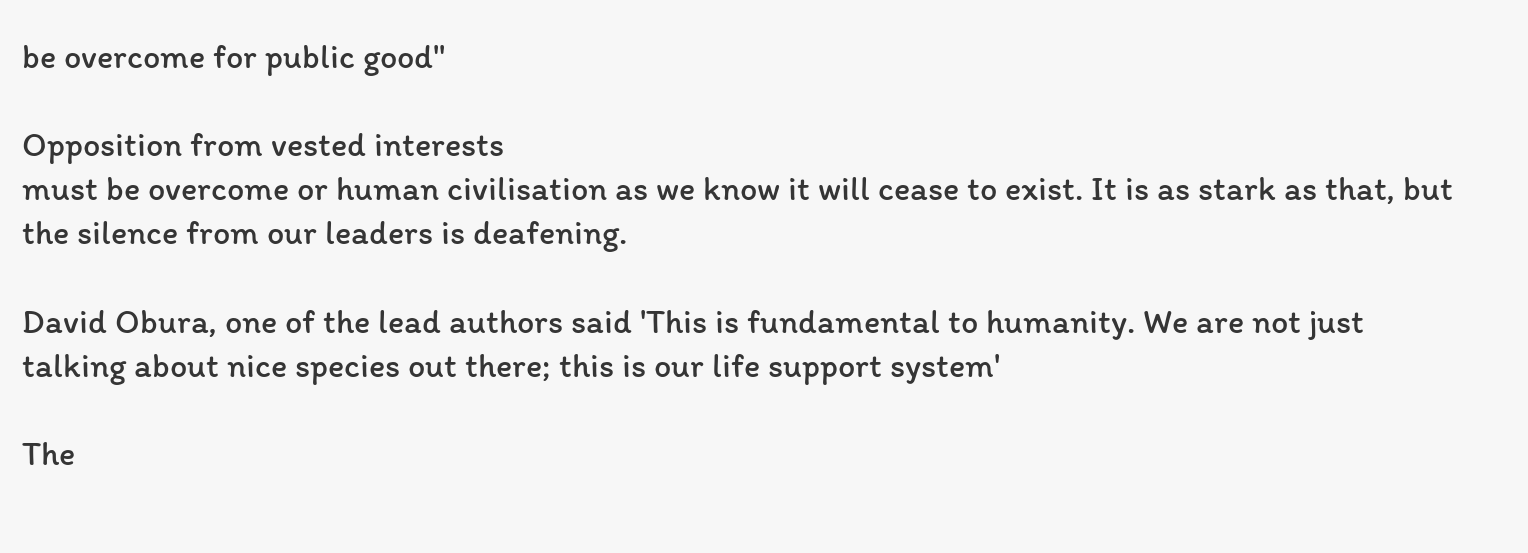be overcome for public good"

Opposition from vested interests
must be overcome or human civilisation as we know it will cease to exist. It is as stark as that, but the silence from our leaders is deafening.

David Obura, one of the lead authors said 'This is fundamental to humanity. We are not just talking about nice species out there; this is our life support system'

The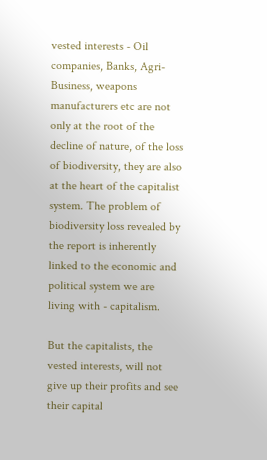vested interests - Oil companies, Banks, Agri-Business, weapons manufacturers etc are not only at the root of the decline of nature, of the loss of biodiversity, they are also at the heart of the capitalist system. The problem of biodiversity loss revealed by the report is inherently linked to the economic and political system we are living with - capitalism.

But the capitalists, the vested interests, will not give up their profits and see their capital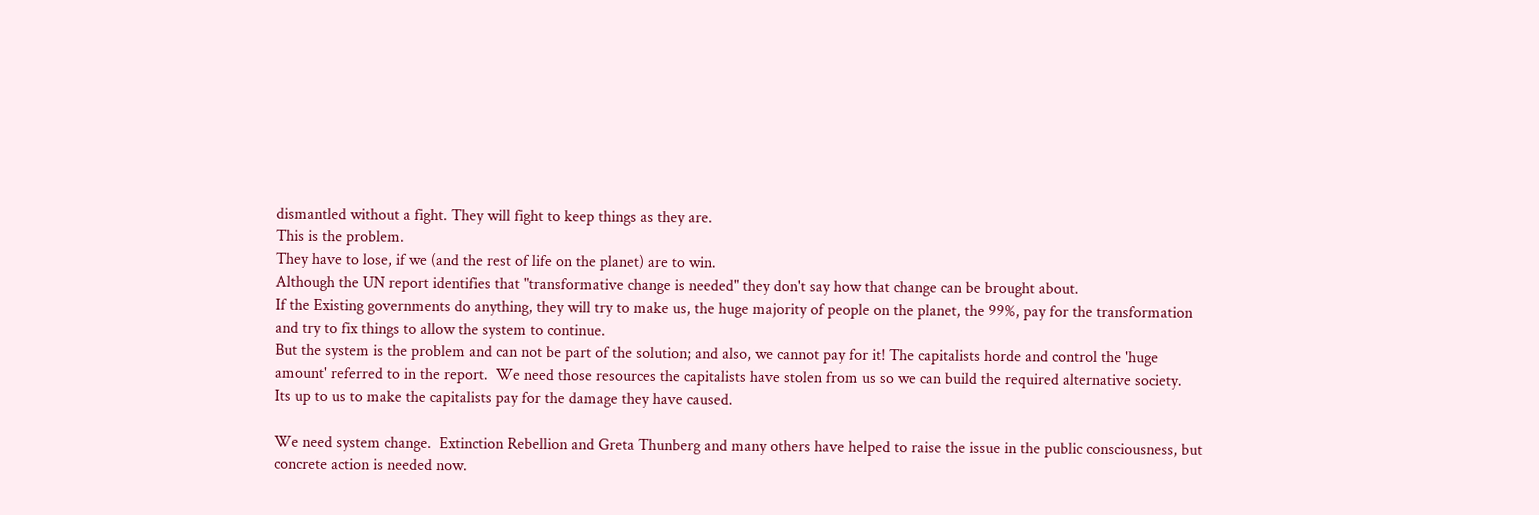dismantled without a fight. They will fight to keep things as they are.
This is the problem.
They have to lose, if we (and the rest of life on the planet) are to win.
Although the UN report identifies that "transformative change is needed" they don't say how that change can be brought about.
If the Existing governments do anything, they will try to make us, the huge majority of people on the planet, the 99%, pay for the transformation and try to fix things to allow the system to continue.
But the system is the problem and can not be part of the solution; and also, we cannot pay for it! The capitalists horde and control the 'huge amount' referred to in the report.  We need those resources the capitalists have stolen from us so we can build the required alternative society.
Its up to us to make the capitalists pay for the damage they have caused.

We need system change.  Extinction Rebellion and Greta Thunberg and many others have helped to raise the issue in the public consciousness, but concrete action is needed now.